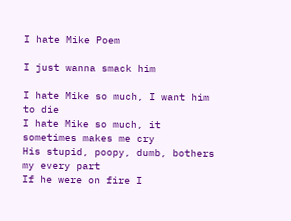I hate Mike Poem

I just wanna smack him

I hate Mike so much, I want him to die
I hate Mike so much, it sometimes makes me cry
His stupid, poopy, dumb, bothers my every part
If he were on fire I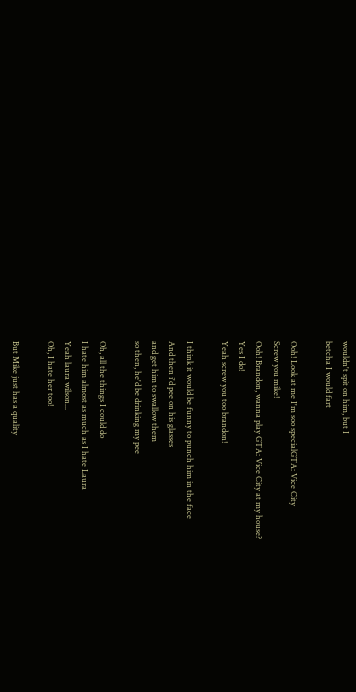wouldn't spit on him, but I
betcha I would fart

Ooh! Look at me I'm soo specialGTA: Vice City
Screw you mike!
Ooh! Brandon, wanna play GTA: Vice City at my house?
Yes I do!
Yeah screw you too brandon!

I think it would be funny to punch him in the face
And then i'd pee on his glasses
and get him to swallow them
so then, he'd be drinking my pee

Oh, all the things I could do
I hate him almost as much as I hate Laura
Yeah laura wilson...
Oh, I hate her too!

But Mike just has a quality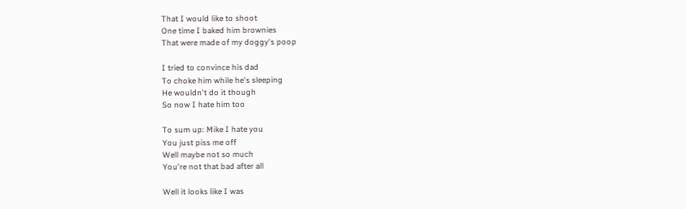That I would like to shoot
One time I baked him brownies
That were made of my doggy's poop

I tried to convince his dad
To choke him while he's sleeping
He wouldn't do it though
So now I hate him too

To sum up: Mike I hate you
You just piss me off
Well maybe not so much
You're not that bad after all

Well it looks like I was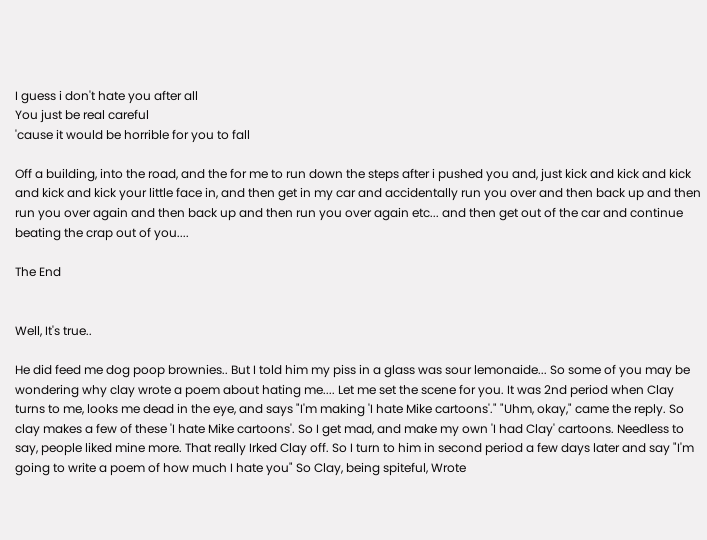I guess i don't hate you after all
You just be real careful
'cause it would be horrible for you to fall

Off a building, into the road, and the for me to run down the steps after i pushed you and, just kick and kick and kick and kick and kick your little face in, and then get in my car and accidentally run you over and then back up and then run you over again and then back up and then run you over again etc... and then get out of the car and continue beating the crap out of you....

The End


Well, It's true..

He did feed me dog poop brownies.. But I told him my piss in a glass was sour lemonaide... So some of you may be wondering why clay wrote a poem about hating me.... Let me set the scene for you. It was 2nd period when Clay turns to me, looks me dead in the eye, and says "I'm making 'I hate Mike cartoons'." "Uhm, okay," came the reply. So clay makes a few of these 'I hate Mike cartoons'. So I get mad, and make my own 'I had Clay' cartoons. Needless to say, people liked mine more. That really Irked Clay off. So I turn to him in second period a few days later and say "I'm going to write a poem of how much I hate you" So Clay, being spiteful, Wrote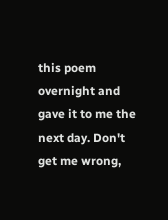this poem overnight and gave it to me the next day. Don't get me wrong,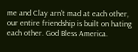me and Clay arn't mad at each other, our entire friendship is built on hating each other. God Bless America.